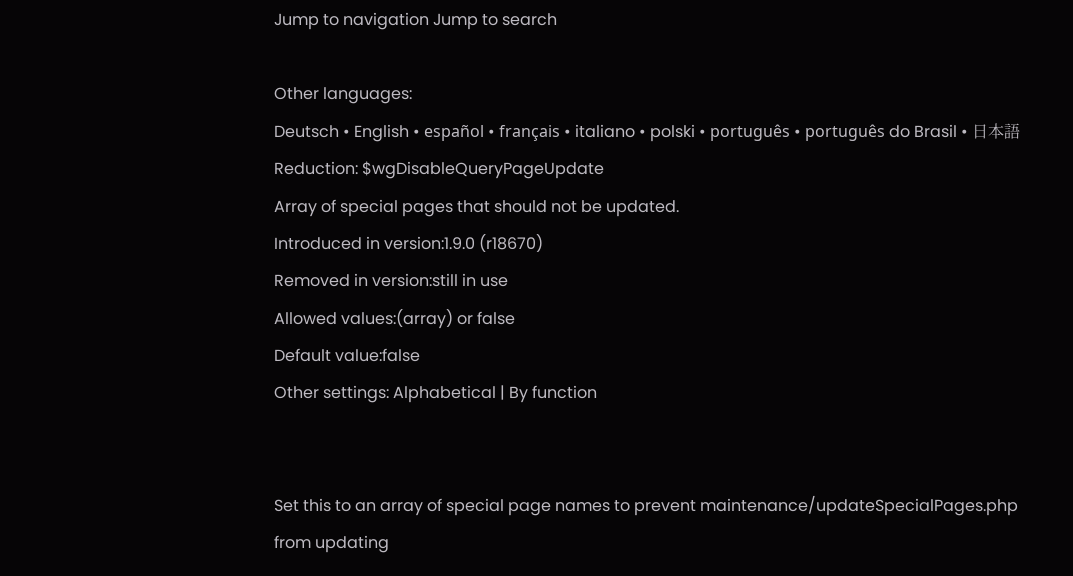Jump to navigation Jump to search

Other languages:
Deutsch • English • español • français • italiano • polski • português • português do Brasil • 日本語
Reduction: $wgDisableQueryPageUpdate
Array of special pages that should not be updated.
Introduced in version:1.9.0 (r18670)
Removed in version:still in use
Allowed values:(array) or false
Default value:false
Other settings: Alphabetical | By function


Set this to an array of special page names to prevent maintenance/updateSpecialPages.php from updating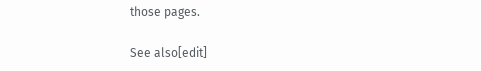those pages.

See also[edit]